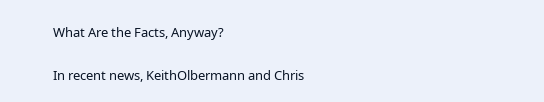What Are the Facts, Anyway?

In recent news, KeithOlbermann and Chris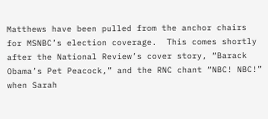Matthews have been pulled from the anchor chairs for MSNBC’s election coverage.  This comes shortly after the National Review’s cover story, “Barack Obama’s Pet Peacock,” and the RNC chant “NBC! NBC!” when Sarah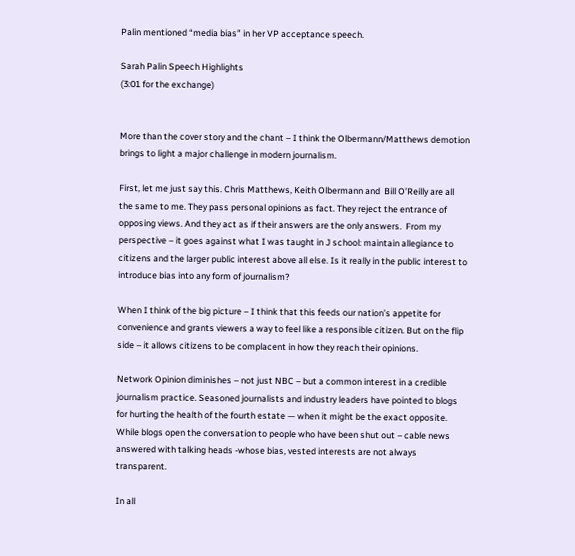Palin mentioned “media bias” in her VP acceptance speech.

Sarah Palin Speech Highlights
(3:01 for the exchange)


More than the cover story and the chant – I think the Olbermann/Matthews demotion brings to light a major challenge in modern journalism.

First, let me just say this. Chris Matthews, Keith Olbermann and  Bill O’Reilly are all the same to me. They pass personal opinions as fact. They reject the entrance of opposing views. And they act as if their answers are the only answers.  From my perspective – it goes against what I was taught in J school: maintain allegiance to citizens and the larger public interest above all else. Is it really in the public interest to introduce bias into any form of journalism?

When I think of the big picture – I think that this feeds our nation’s appetite for convenience and grants viewers a way to feel like a responsible citizen. But on the flip side – it allows citizens to be complacent in how they reach their opinions.

Network Opinion diminishes – not just NBC – but a common interest in a credible journalism practice. Seasoned journalists and industry leaders have pointed to blogs for hurting the health of the fourth estate — when it might be the exact opposite. While blogs open the conversation to people who have been shut out – cable news answered with talking heads -whose bias, vested interests are not always transparent.

In all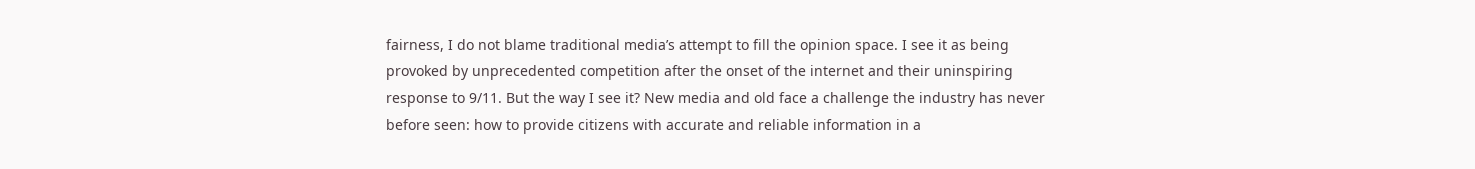fairness, I do not blame traditional media’s attempt to fill the opinion space. I see it as being provoked by unprecedented competition after the onset of the internet and their uninspiring response to 9/11. But the way I see it? New media and old face a challenge the industry has never before seen: how to provide citizens with accurate and reliable information in a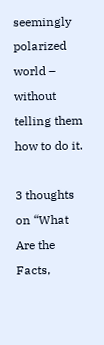seemingly polarized world – without telling them how to do it.

3 thoughts on “What Are the Facts,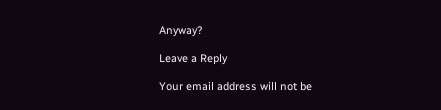Anyway?

Leave a Reply

Your email address will not be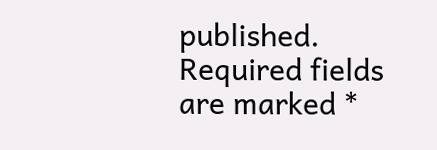published. Required fields are marked *